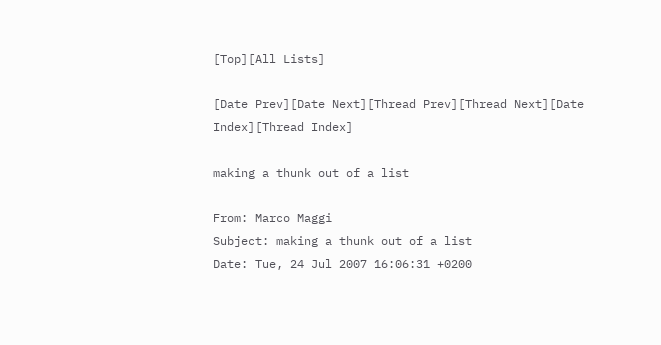[Top][All Lists]

[Date Prev][Date Next][Thread Prev][Thread Next][Date Index][Thread Index]

making a thunk out of a list

From: Marco Maggi
Subject: making a thunk out of a list
Date: Tue, 24 Jul 2007 16:06:31 +0200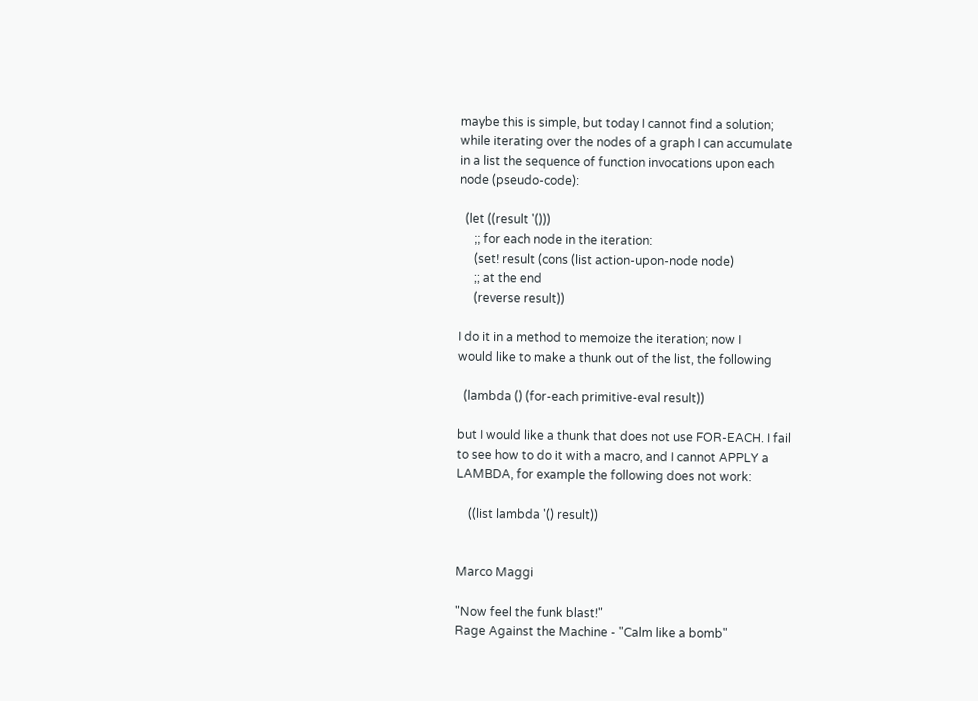maybe this is simple, but today I cannot find a solution;
while iterating over the nodes of a graph I can accumulate
in a list the sequence of function invocations upon each
node (pseudo-code):

  (let ((result '()))
     ;; for each node in the iteration:
     (set! result (cons (list action-upon-node node)
     ;; at the end
     (reverse result))

I do it in a method to memoize the iteration; now I
would like to make a thunk out of the list, the following

  (lambda () (for-each primitive-eval result))

but I would like a thunk that does not use FOR-EACH. I fail
to see how to do it with a macro, and I cannot APPLY a
LAMBDA, for example the following does not work:

    ((list lambda '() result))


Marco Maggi

"Now feel the funk blast!"
Rage Against the Machine - "Calm like a bomb"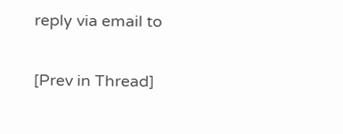reply via email to

[Prev in Thread]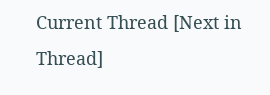Current Thread [Next in Thread]